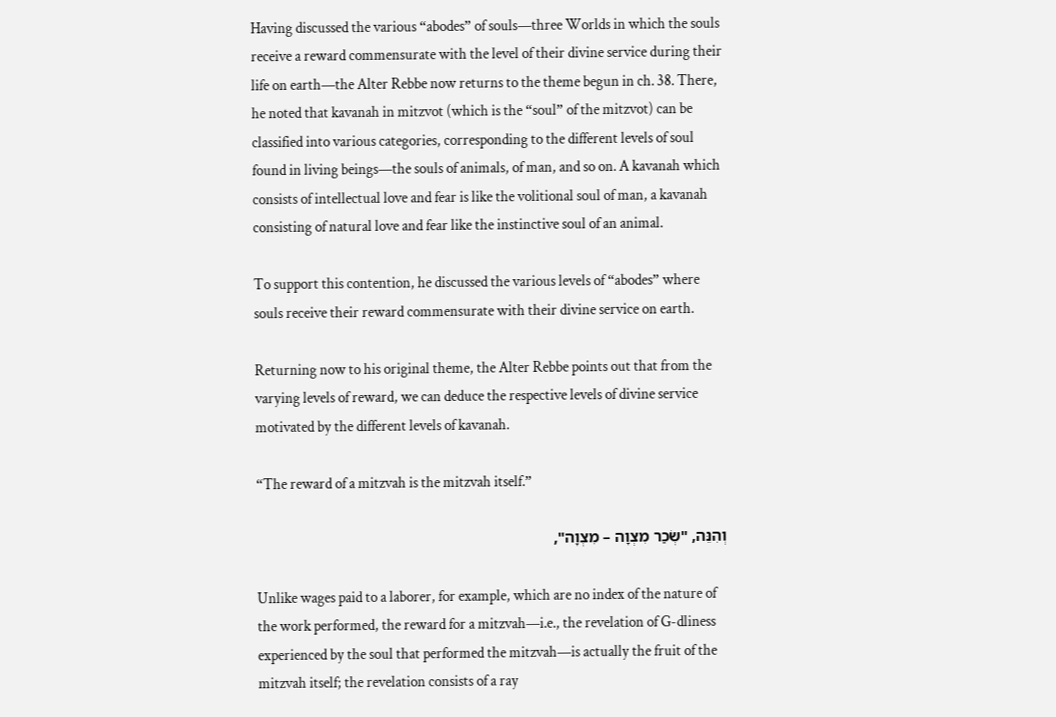Having discussed the various “abodes” of souls—three Worlds in which the souls receive a reward commensurate with the level of their divine service during their life on earth—the Alter Rebbe now returns to the theme begun in ch. 38. There, he noted that kavanah in mitzvot (which is the “soul” of the mitzvot) can be classified into various categories, corresponding to the different levels of soul found in living beings—the souls of animals, of man, and so on. A kavanah which consists of intellectual love and fear is like the volitional soul of man, a kavanah consisting of natural love and fear like the instinctive soul of an animal.

To support this contention, he discussed the various levels of “abodes” where souls receive their reward commensurate with their divine service on earth.

Returning now to his original theme, the Alter Rebbe points out that from the varying levels of reward, we can deduce the respective levels of divine service motivated by the different levels of kavanah.

“The reward of a mitzvah is the mitzvah itself.”

וְהִנֵּה, "שְׂכַר מִצְוָה – מִצְוָה",

Unlike wages paid to a laborer, for example, which are no index of the nature of the work performed, the reward for a mitzvah—i.e., the revelation of G-dliness experienced by the soul that performed the mitzvah—is actually the fruit of the mitzvah itself; the revelation consists of a ray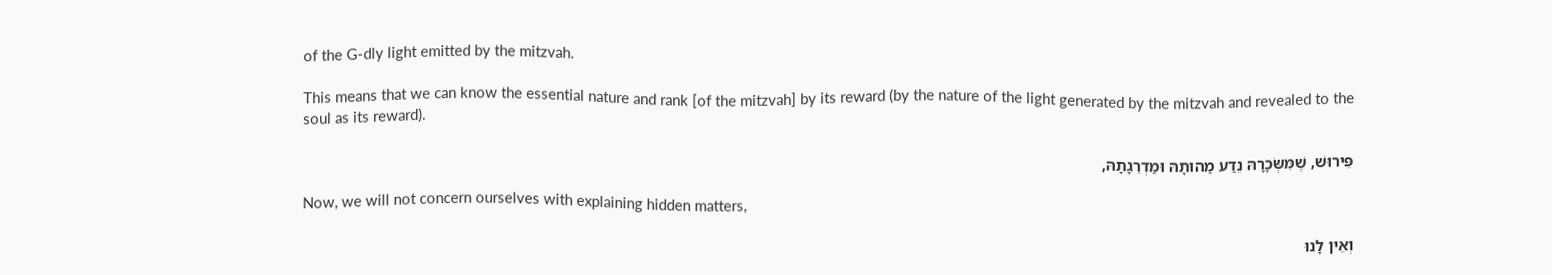of the G-dly light emitted by the mitzvah.

This means that we can know the essential nature and rank [of the mitzvah] by its reward (by the nature of the light generated by the mitzvah and revealed to the soul as its reward).

פֵּירוּשׁ, שֶׁמִּשְּׂכָרָהּ נֵדַע מַהוּתָהּ וּמַדְרֵגָתָהּ,

Now, we will not concern ourselves with explaining hidden matters,

וְאֵין לָנוּ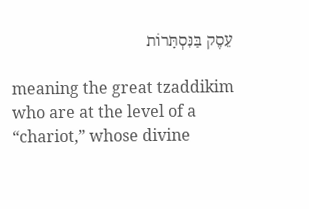עֵסֶק בַּנִּסְתָּרוֹת

meaning the great tzaddikim who are at the level of a “chariot,” whose divine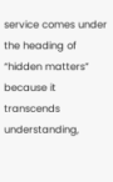service comes under the heading of “hidden matters” because it transcends understanding,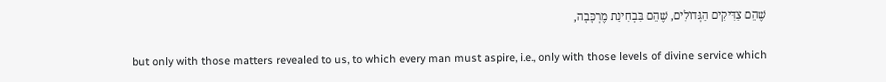שֶׁהֵם צַדִּיקִים הַגְּדוֹלִים, שֶׁהֵם בִּבְחִינַת מֶרְכָּבָה,

but only with those matters revealed to us, to which every man must aspire, i.e., only with those levels of divine service which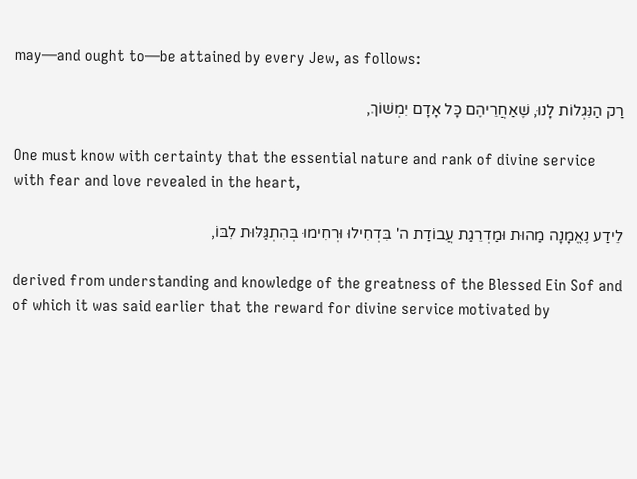may—and ought to—be attained by every Jew, as follows:

רַק הַנִּגְלוֹת לָנוּ, שֶׁאַחֲרֵיהֶם כָּל אָדָם יִמְשׁוֹךְ,

One must know with certainty that the essential nature and rank of divine service with fear and love revealed in the heart,

לֵידַע נֶאֱמָנָה מַהוּת וּמַדְרֵגַת עֲבוֹדַת ה' בִּדְחִילוּ וּרְחִימוּ בְּהִתְגַּלּוּת לִבּוֹ,

derived from understanding and knowledge of the greatness of the Blessed Ein Sof and of which it was said earlier that the reward for divine service motivated by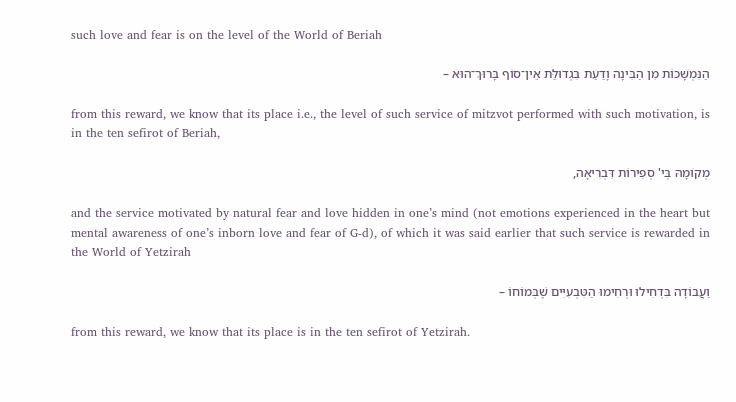such love and fear is on the level of the World of Beriah

הַנִּמְשָׁכוֹת מִן הַבִּינָה וָדַעַת בִּגְדוּלַּת אֵין־סוֹף בָּרוּךְ־הוּא –

from this reward, we know that its place i.e., the level of such service of mitzvot performed with such motivation, is in the ten sefirot of Beriah,

מְקוֹמָהּ בְּי' סְפִירוֹת דִּבְרִיאָה,

and the service motivated by natural fear and love hidden in one’s mind (not emotions experienced in the heart but mental awareness of one’s inborn love and fear of G-d), of which it was said earlier that such service is rewarded in the World of Yetzirah

וַעֲבוֹדָה בִּדְחִילוּ וּרְחִימוּ הַטִּבְעִיִּים שֶׁבְּמוֹחוֹ –

from this reward, we know that its place is in the ten sefirot of Yetzirah.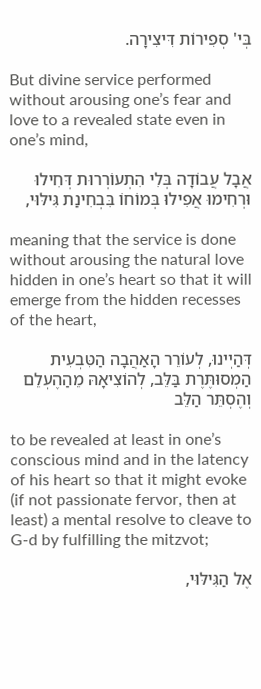בְּי' סְפִירוֹת דִּיצִירָה.

But divine service performed without arousing one’s fear and love to a revealed state even in one’s mind,

אֲבָל עֲבוֹדָה בְּלִי הִתְעוֹרְרוּת דְּחִילוּ וּרְחִימוּ אֲפִילוּ בְּמוֹחוֹ בִּבְחִינַת גִּילּוּי,

meaning that the service is done without arousing the natural love hidden in one’s heart so that it will emerge from the hidden recesses of the heart,

דְּהַיְינוּ, לְעוֹרֵר הָאַהֲבָה הַטִּבְעִית הַמְסוּתֶּרֶת בַּלֵּב, לְהוֹצִיאָהּ מֵהַהֶעְלֵם וְהֶסְתֵּר הַלֵּב

to be revealed at least in one’s conscious mind and in the latency of his heart so that it might evoke (if not passionate fervor, then at least) a mental resolve to cleave to G-d by fulfilling the mitzvot;

אֶל הַגִּילּוּי,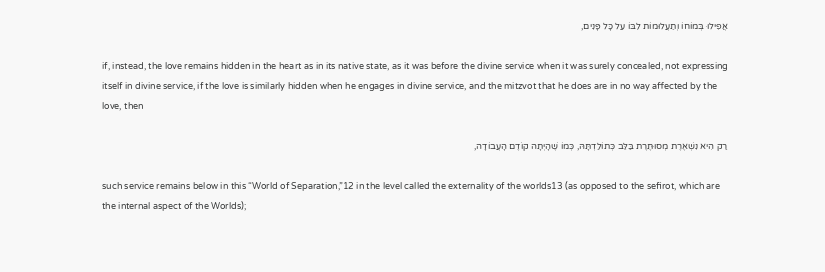אֲפִילוּ בְּמוֹחוֹ וְתַעֲלוּמוֹת לִבּוֹ עַל כָּל פָּנִים,

if, instead, the love remains hidden in the heart as in its native state, as it was before the divine service when it was surely concealed, not expressing itself in divine service, if the love is similarly hidden when he engages in divine service, and the mitzvot that he does are in no way affected by the love, then

רַק הִיא נִשְׁאֶרֶת מְסוּתֶּרֶת בַּלֵּב כְּתוֹלַדְתָּהּ, כְּמוֹ שֶׁהָיְתָה קוֹדֶם הָעֲבוֹדָה,

such service remains below in this “World of Separation,”12 in the level called the externality of the worlds13 (as opposed to the sefirot, which are the internal aspect of the Worlds);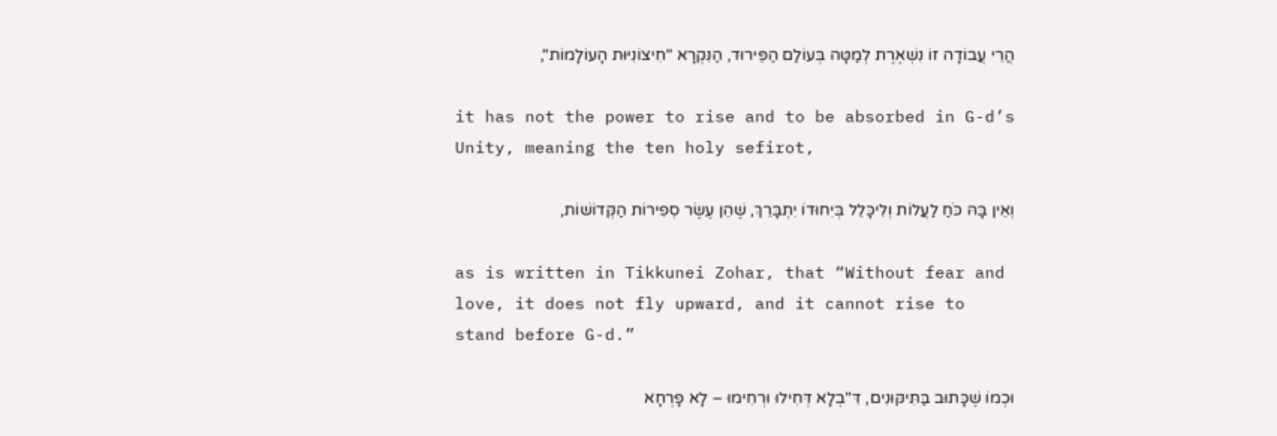הֲרֵי עֲבוֹדָה זוֹ נִשְׁאֶרֶת לְמַטָּה בְּעוֹלַם הַפֵּירוּד, הַנִּקְרָא "חִיצוֹנִיּוּת הָעוֹלָמוֹת",

it has not the power to rise and to be absorbed in G-d’s Unity, meaning the ten holy sefirot,

וְאֵין בָּהּ כֹּחַ לַעֲלוֹת וְלִיכָּלֵל בְּיִחוּדוֹ יִתְבָּרֵךְ, שֶׁהֵן עֶשֶׂר סְפִירוֹת הַקְּדוֹשׁוֹת,

as is written in Tikkunei Zohar, that “Without fear and love, it does not fly upward, and it cannot rise to stand before G-d.”

וּכְמוֹ שֶׁכָּתוּב בַּתִּיקּוּנִים, דִּ"בְלָא דְּחִילוּ וּרְחִימוּ – לָא פָרְחָא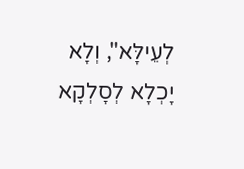לְעֵילָּא", וְלָא יָכְלָא לְסָלְקָא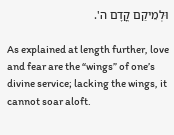וּלְמֵיקַם קֳדָם ה'.

As explained at length further, love and fear are the “wings” of one’s divine service; lacking the wings, it cannot soar aloft.